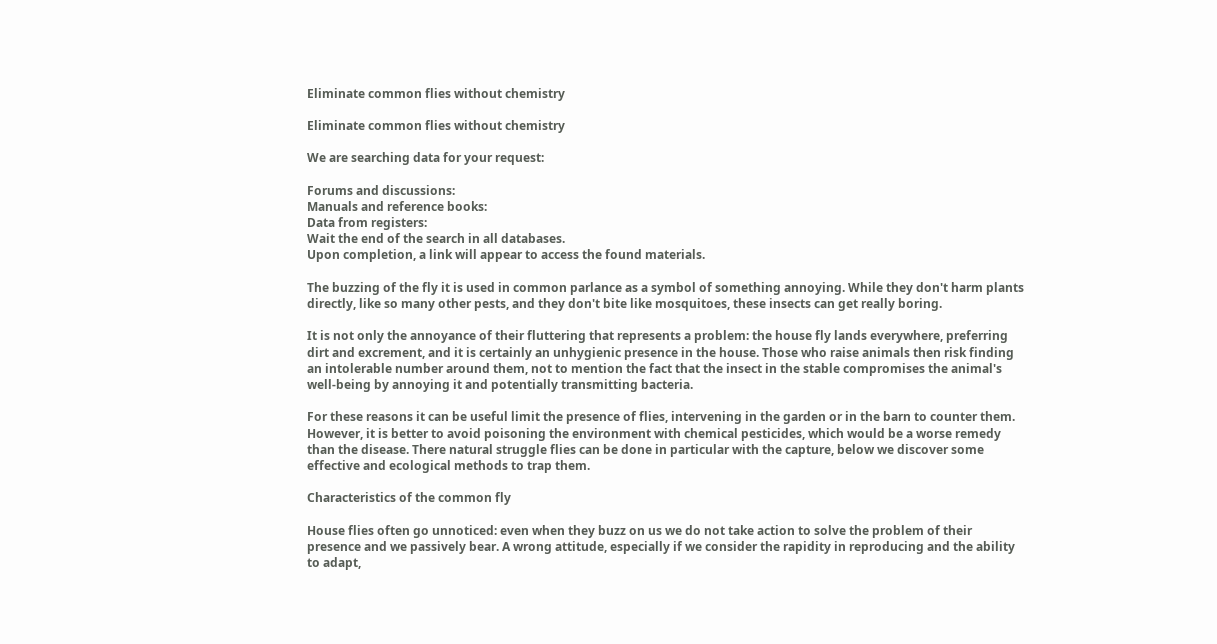Eliminate common flies without chemistry

Eliminate common flies without chemistry

We are searching data for your request:

Forums and discussions:
Manuals and reference books:
Data from registers:
Wait the end of the search in all databases.
Upon completion, a link will appear to access the found materials.

The buzzing of the fly it is used in common parlance as a symbol of something annoying. While they don't harm plants directly, like so many other pests, and they don't bite like mosquitoes, these insects can get really boring.

It is not only the annoyance of their fluttering that represents a problem: the house fly lands everywhere, preferring dirt and excrement, and it is certainly an unhygienic presence in the house. Those who raise animals then risk finding an intolerable number around them, not to mention the fact that the insect in the stable compromises the animal's well-being by annoying it and potentially transmitting bacteria.

For these reasons it can be useful limit the presence of flies, intervening in the garden or in the barn to counter them. However, it is better to avoid poisoning the environment with chemical pesticides, which would be a worse remedy than the disease. There natural struggle flies can be done in particular with the capture, below we discover some effective and ecological methods to trap them.

Characteristics of the common fly

House flies often go unnoticed: even when they buzz on us we do not take action to solve the problem of their presence and we passively bear. A wrong attitude, especially if we consider the rapidity in reproducing and the ability to adapt,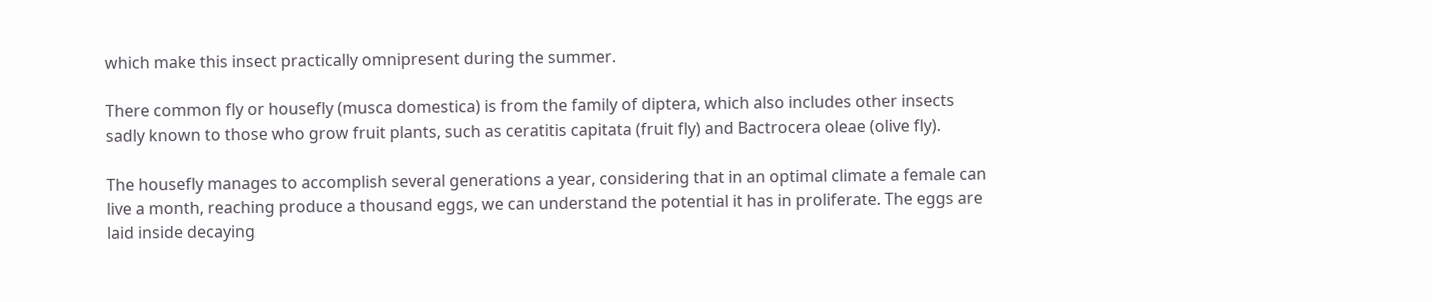which make this insect practically omnipresent during the summer.

There common fly or housefly (musca domestica) is from the family of diptera, which also includes other insects sadly known to those who grow fruit plants, such as ceratitis capitata (fruit fly) and Bactrocera oleae (olive fly).

The housefly manages to accomplish several generations a year, considering that in an optimal climate a female can live a month, reaching produce a thousand eggs, we can understand the potential it has in proliferate. The eggs are laid inside decaying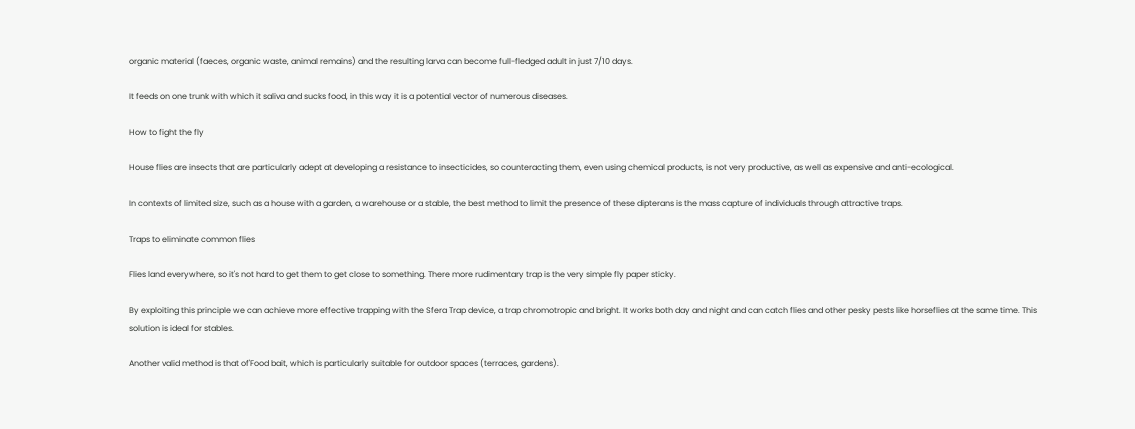organic material (faeces, organic waste, animal remains) and the resulting larva can become full-fledged adult in just 7/10 days.

It feeds on one trunk with which it saliva and sucks food, in this way it is a potential vector of numerous diseases.

How to fight the fly

House flies are insects that are particularly adept at developing a resistance to insecticides, so counteracting them, even using chemical products, is not very productive, as well as expensive and anti-ecological.

In contexts of limited size, such as a house with a garden, a warehouse or a stable, the best method to limit the presence of these dipterans is the mass capture of individuals through attractive traps.

Traps to eliminate common flies

Flies land everywhere, so it's not hard to get them to get close to something. There more rudimentary trap is the very simple fly paper sticky.

By exploiting this principle we can achieve more effective trapping with the Sfera Trap device, a trap chromotropic and bright. It works both day and night and can catch flies and other pesky pests like horseflies at the same time. This solution is ideal for stables.

Another valid method is that of'Food bait, which is particularly suitable for outdoor spaces (terraces, gardens).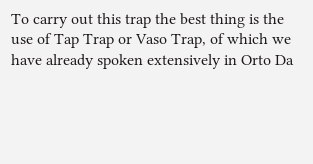To carry out this trap the best thing is the use of Tap Trap or Vaso Trap, of which we have already spoken extensively in Orto Da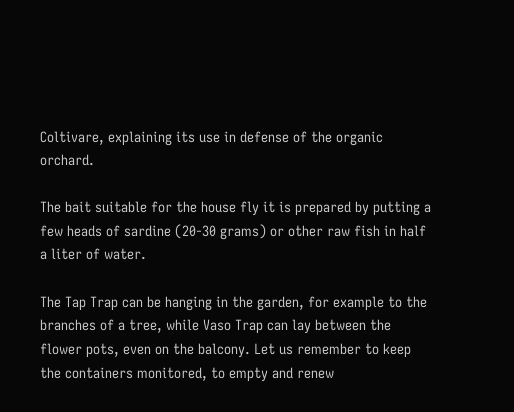Coltivare, explaining its use in defense of the organic orchard.

The bait suitable for the house fly it is prepared by putting a few heads of sardine (20-30 grams) or other raw fish in half a liter of water.

The Tap Trap can be hanging in the garden, for example to the branches of a tree, while Vaso Trap can lay between the flower pots, even on the balcony. Let us remember to keep the containers monitored, to empty and renew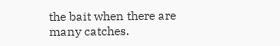the bait when there are many catches.